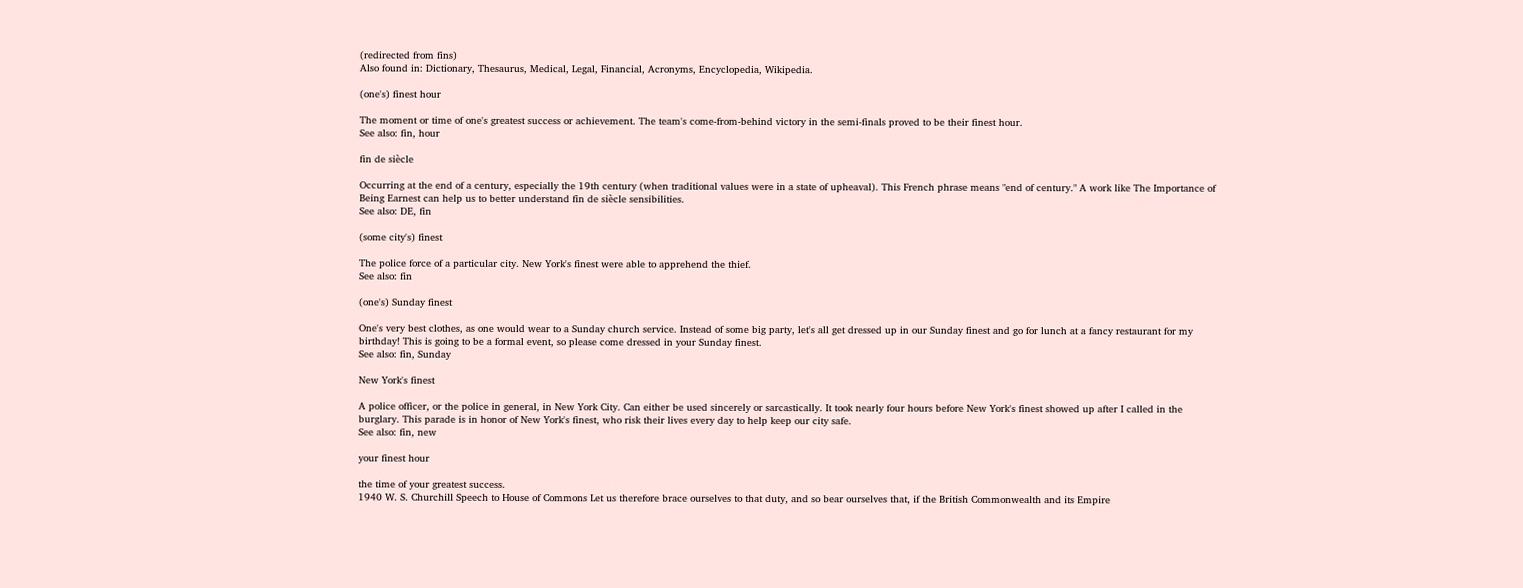(redirected from fins)
Also found in: Dictionary, Thesaurus, Medical, Legal, Financial, Acronyms, Encyclopedia, Wikipedia.

(one's) finest hour

The moment or time of one's greatest success or achievement. The team's come-from-behind victory in the semi-finals proved to be their finest hour.
See also: fin, hour

fin de siècle

Occurring at the end of a century, especially the 19th century (when traditional values were in a state of upheaval). This French phrase means "end of century." A work like The Importance of Being Earnest can help us to better understand fin de siècle sensibilities.
See also: DE, fin

(some city's) finest

The police force of a particular city. New York's finest were able to apprehend the thief.
See also: fin

(one's) Sunday finest

One's very best clothes, as one would wear to a Sunday church service. Instead of some big party, let's all get dressed up in our Sunday finest and go for lunch at a fancy restaurant for my birthday! This is going to be a formal event, so please come dressed in your Sunday finest.
See also: fin, Sunday

New York's finest

A police officer, or the police in general, in New York City. Can either be used sincerely or sarcastically. It took nearly four hours before New York's finest showed up after I called in the burglary. This parade is in honor of New York's finest, who risk their lives every day to help keep our city safe.
See also: fin, new

your finest hour

the time of your greatest success.
1940 W. S. Churchill Speech to House of Commons Let us therefore brace ourselves to that duty, and so bear ourselves that, if the British Commonwealth and its Empire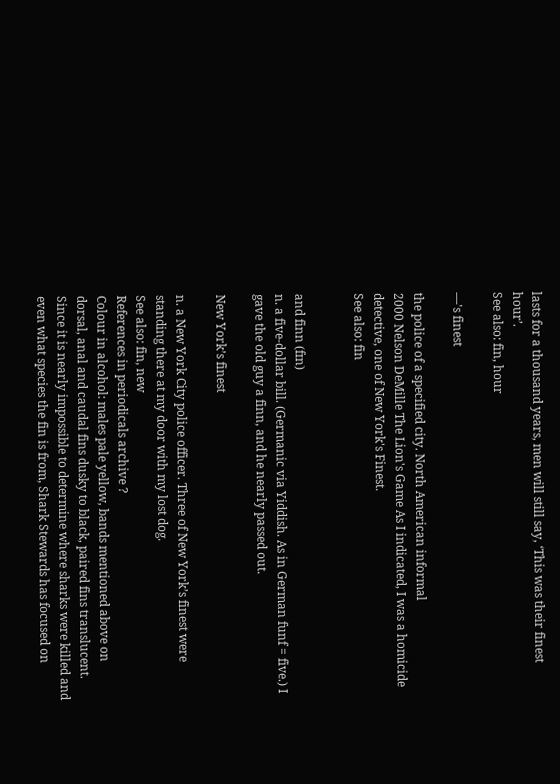lasts for a thousand years, men will still say, ‘This was their finest hour’.
See also: fin, hour

—'s finest

the police of a specified city. North American informal
2000 Nelson DeMille The Lion's Game As I indicated, I was a homicide detective, one of New York's Finest.
See also: fin


and finn (fɪn)
n. a five-dollar bill. (Germanic via Yiddish. As in German funf = five.) I gave the old guy a finn, and he nearly passed out.

New York’s finest

n. a New York City police officer. Three of New York’s finest were standing there at my door with my lost dog.
See also: fin, new
References in periodicals archive ?
Colour in alcohol: males pale yellow, bands mentioned above on dorsal, anal and caudal fins dusky to black, paired fins translucent.
Since it is nearly impossible to determine where sharks were killed and even what species the fin is from, Shark Stewards has focused on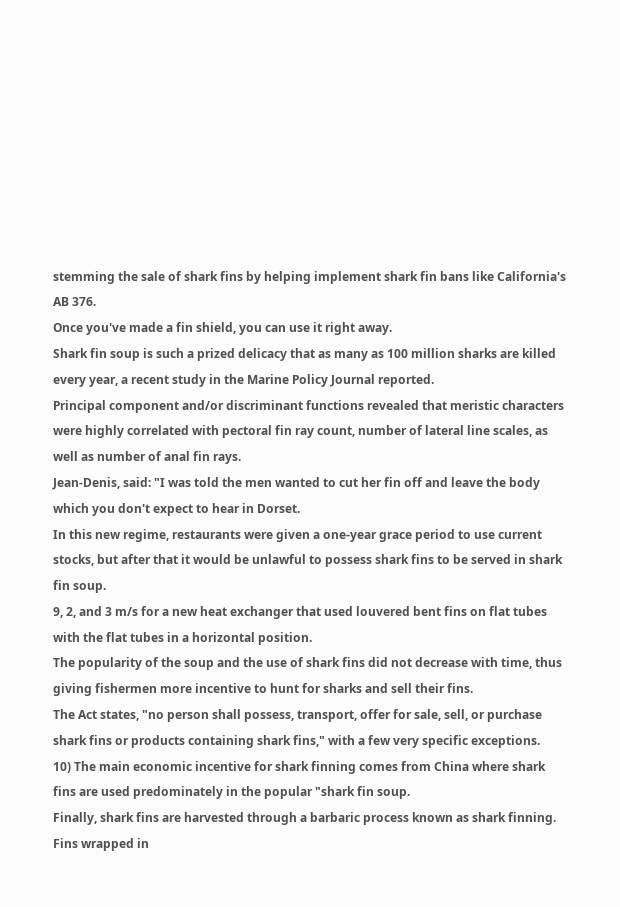stemming the sale of shark fins by helping implement shark fin bans like California's AB 376.
Once you've made a fin shield, you can use it right away.
Shark fin soup is such a prized delicacy that as many as 100 million sharks are killed every year, a recent study in the Marine Policy Journal reported.
Principal component and/or discriminant functions revealed that meristic characters were highly correlated with pectoral fin ray count, number of lateral line scales, as well as number of anal fin rays.
Jean-Denis, said: "I was told the men wanted to cut her fin off and leave the body which you don't expect to hear in Dorset.
In this new regime, restaurants were given a one-year grace period to use current stocks, but after that it would be unlawful to possess shark fins to be served in shark fin soup.
9, 2, and 3 m/s for a new heat exchanger that used louvered bent fins on flat tubes with the flat tubes in a horizontal position.
The popularity of the soup and the use of shark fins did not decrease with time, thus giving fishermen more incentive to hunt for sharks and sell their fins.
The Act states, "no person shall possess, transport, offer for sale, sell, or purchase shark fins or products containing shark fins," with a few very specific exceptions.
10) The main economic incentive for shark finning comes from China where shark fins are used predominately in the popular "shark fin soup.
Finally, shark fins are harvested through a barbaric process known as shark finning.
Fins wrapped in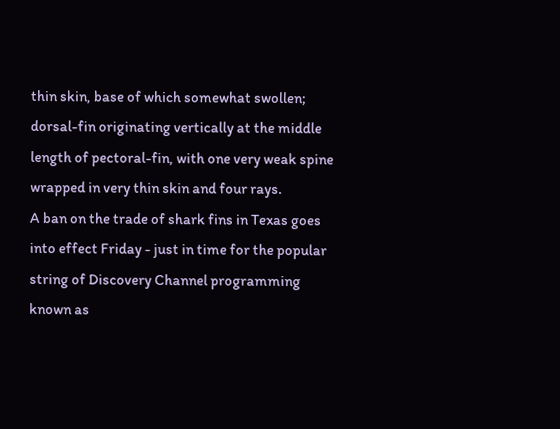thin skin, base of which somewhat swollen; dorsal-fin originating vertically at the middle length of pectoral-fin, with one very weak spine wrapped in very thin skin and four rays.
A ban on the trade of shark fins in Texas goes into effect Friday - just in time for the popular string of Discovery Channel programming known as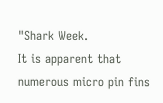"Shark Week.
It is apparent that numerous micro pin fins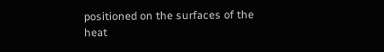positioned on the surfaces of the heat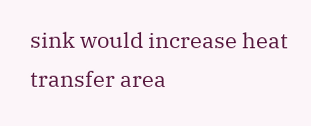sink would increase heat transfer area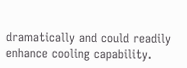dramatically and could readily enhance cooling capability.